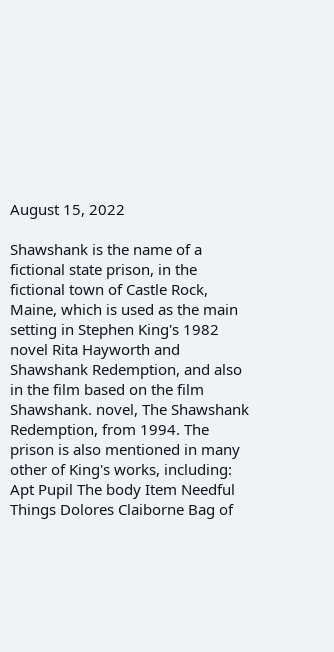August 15, 2022

Shawshank is the name of a fictional state prison, in the fictional town of Castle Rock, Maine, which is used as the main setting in Stephen King's 1982 novel Rita Hayworth and Shawshank Redemption, and also in the film based on the film Shawshank. novel, The Shawshank Redemption, from 1994. The prison is also mentioned in many other of King's works, including: Apt Pupil The body Item Needful Things Dolores Claiborne Bag of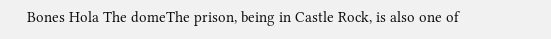Bones Hola The domeThe prison, being in Castle Rock, is also one of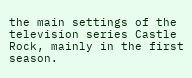the main settings of the television series Castle Rock, mainly in the first season.